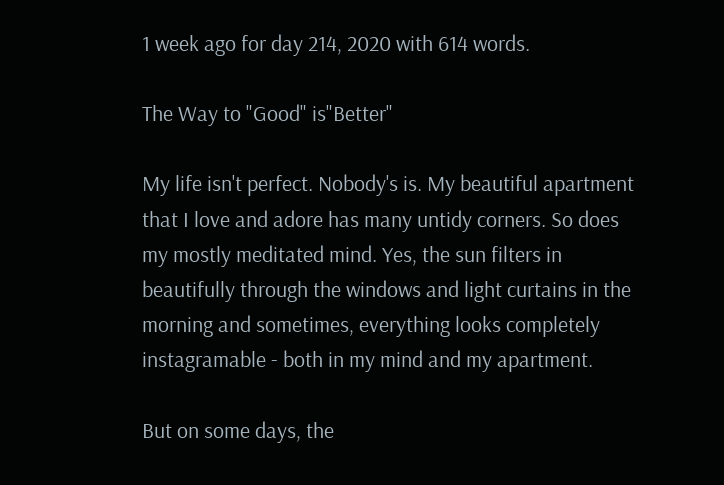1 week ago for day 214, 2020 with 614 words.

The Way to "Good" is"Better"

My life isn't perfect. Nobody's is. My beautiful apartment that I love and adore has many untidy corners. So does my mostly meditated mind. Yes, the sun filters in beautifully through the windows and light curtains in the morning and sometimes, everything looks completely instagramable - both in my mind and my apartment.

But on some days, the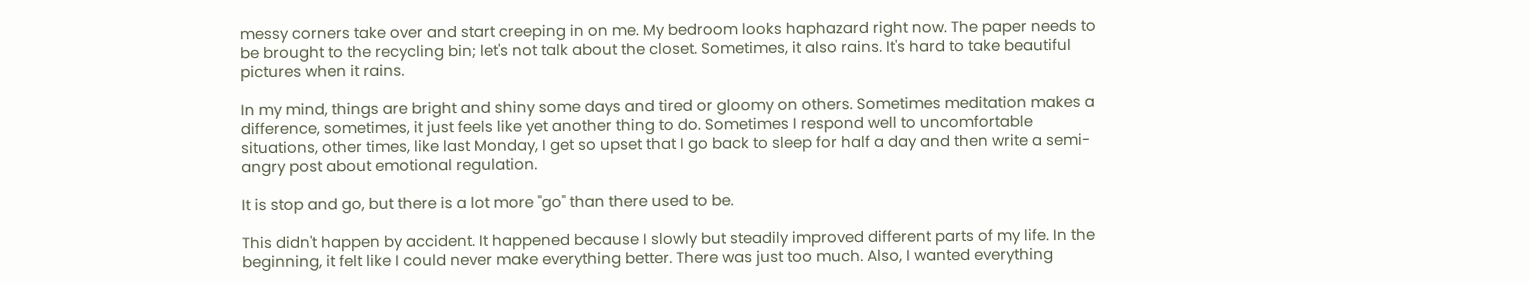messy corners take over and start creeping in on me. My bedroom looks haphazard right now. The paper needs to be brought to the recycling bin; let's not talk about the closet. Sometimes, it also rains. It's hard to take beautiful pictures when it rains.

In my mind, things are bright and shiny some days and tired or gloomy on others. Sometimes meditation makes a difference, sometimes, it just feels like yet another thing to do. Sometimes I respond well to uncomfortable situations, other times, like last Monday, I get so upset that I go back to sleep for half a day and then write a semi-angry post about emotional regulation.

It is stop and go, but there is a lot more "go" than there used to be.

This didn't happen by accident. It happened because I slowly but steadily improved different parts of my life. In the beginning, it felt like I could never make everything better. There was just too much. Also, I wanted everything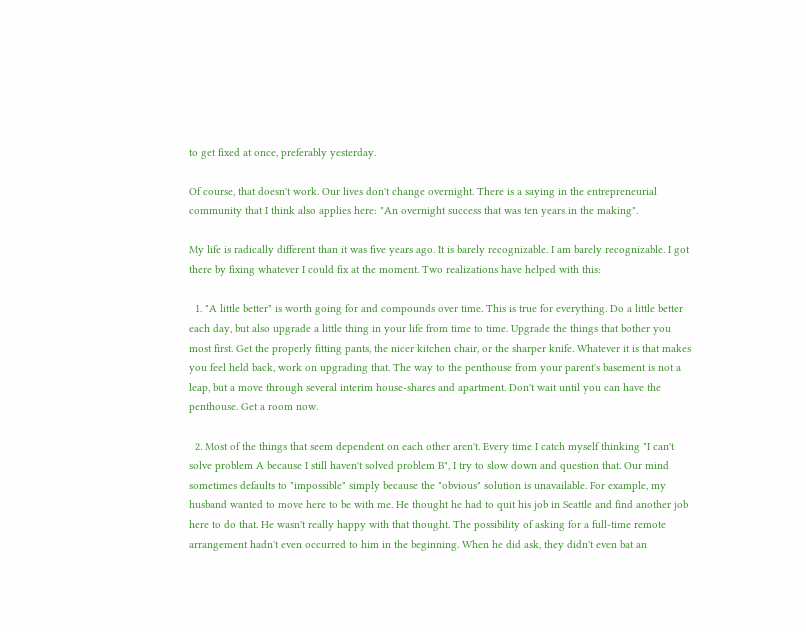to get fixed at once, preferably yesterday.

Of course, that doesn't work. Our lives don't change overnight. There is a saying in the entrepreneurial community that I think also applies here: "An overnight success that was ten years in the making".

My life is radically different than it was five years ago. It is barely recognizable. I am barely recognizable. I got there by fixing whatever I could fix at the moment. Two realizations have helped with this:

  1. "A little better" is worth going for and compounds over time. This is true for everything. Do a little better each day, but also upgrade a little thing in your life from time to time. Upgrade the things that bother you most first. Get the properly fitting pants, the nicer kitchen chair, or the sharper knife. Whatever it is that makes you feel held back, work on upgrading that. The way to the penthouse from your parent's basement is not a leap, but a move through several interim house-shares and apartment. Don't wait until you can have the penthouse. Get a room now.

  2. Most of the things that seem dependent on each other aren't. Every time I catch myself thinking "I can't solve problem A because I still haven't solved problem B", I try to slow down and question that. Our mind sometimes defaults to "impossible" simply because the "obvious" solution is unavailable. For example, my husband wanted to move here to be with me. He thought he had to quit his job in Seattle and find another job here to do that. He wasn't really happy with that thought. The possibility of asking for a full-time remote arrangement hadn't even occurred to him in the beginning. When he did ask, they didn't even bat an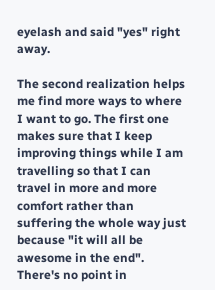eyelash and said "yes" right away.

The second realization helps me find more ways to where I want to go. The first one makes sure that I keep improving things while I am travelling so that I can travel in more and more comfort rather than suffering the whole way just because "it will all be awesome in the end". There's no point in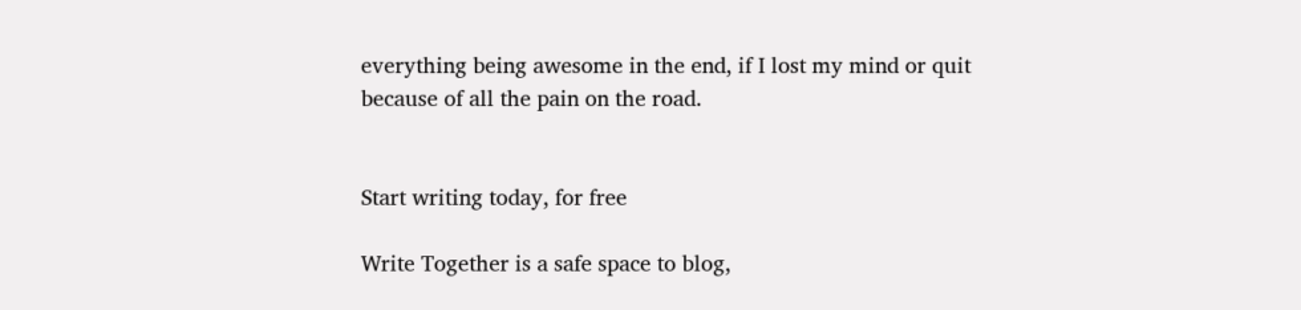everything being awesome in the end, if I lost my mind or quit because of all the pain on the road.


Start writing today, for free

Write Together is a safe space to blog,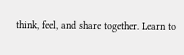think, feel, and share together. Learn to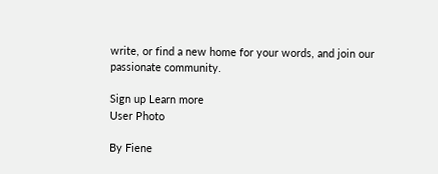write, or find a new home for your words, and join our passionate community.

Sign up Learn more
User Photo

By Fiene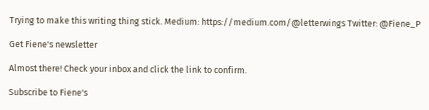Trying to make this writing thing stick. Medium: https://medium.com/@letterwings Twitter: @Fiene_P

Get Fiene's newsletter

Almost there! Check your inbox and click the link to confirm.

Subscribe to Fiene's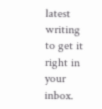latest writing to get it right in your inbox.